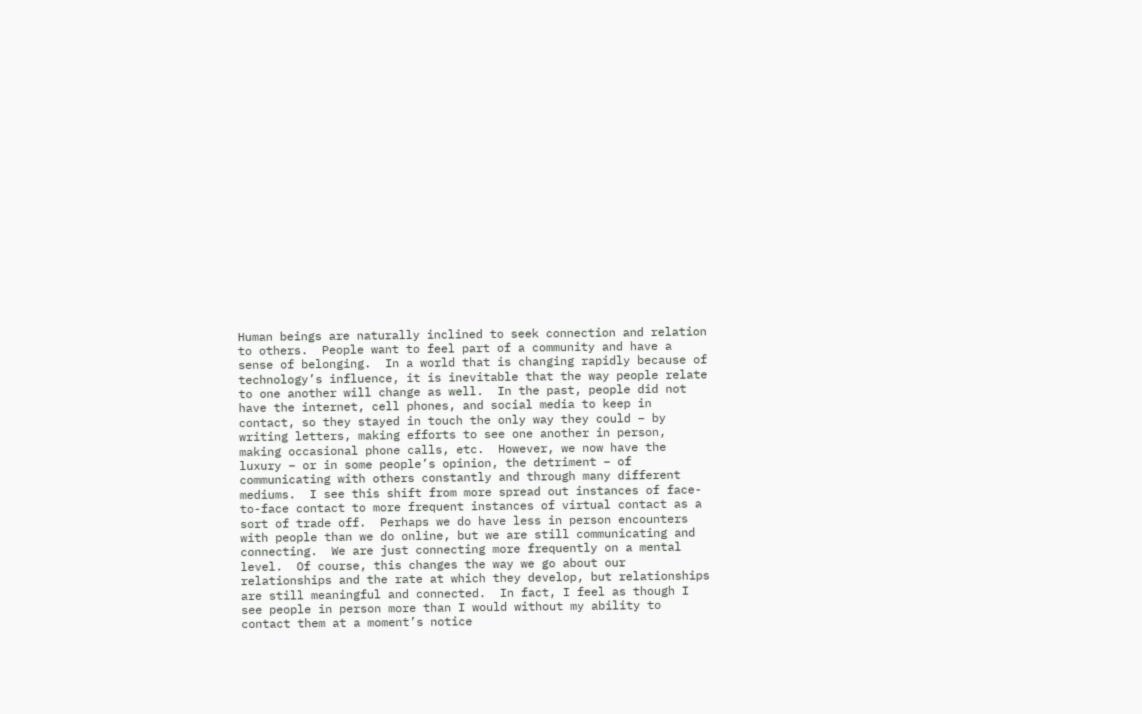Human beings are naturally inclined to seek connection and relation to others.  People want to feel part of a community and have a sense of belonging.  In a world that is changing rapidly because of technology’s influence, it is inevitable that the way people relate to one another will change as well.  In the past, people did not have the internet, cell phones, and social media to keep in contact, so they stayed in touch the only way they could – by writing letters, making efforts to see one another in person, making occasional phone calls, etc.  However, we now have the luxury – or in some people’s opinion, the detriment – of communicating with others constantly and through many different mediums.  I see this shift from more spread out instances of face-to-face contact to more frequent instances of virtual contact as a sort of trade off.  Perhaps we do have less in person encounters with people than we do online, but we are still communicating and connecting.  We are just connecting more frequently on a mental level.  Of course, this changes the way we go about our relationships and the rate at which they develop, but relationships are still meaningful and connected.  In fact, I feel as though I see people in person more than I would without my ability to contact them at a moment’s notice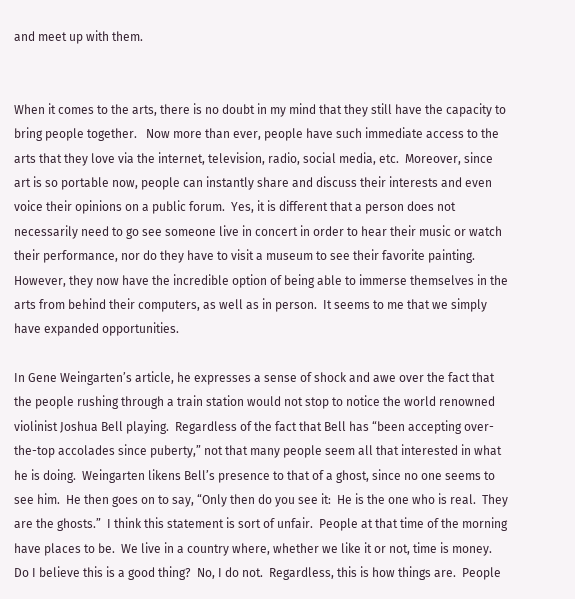and meet up with them.


When it comes to the arts, there is no doubt in my mind that they still have the capacity to bring people together.   Now more than ever, people have such immediate access to the arts that they love via the internet, television, radio, social media, etc.  Moreover, since art is so portable now, people can instantly share and discuss their interests and even voice their opinions on a public forum.  Yes, it is different that a person does not necessarily need to go see someone live in concert in order to hear their music or watch their performance, nor do they have to visit a museum to see their favorite painting.  However, they now have the incredible option of being able to immerse themselves in the arts from behind their computers, as well as in person.  It seems to me that we simply have expanded opportunities.

In Gene Weingarten’s article, he expresses a sense of shock and awe over the fact that the people rushing through a train station would not stop to notice the world renowned violinist Joshua Bell playing.  Regardless of the fact that Bell has “been accepting over-the-top accolades since puberty,” not that many people seem all that interested in what he is doing.  Weingarten likens Bell’s presence to that of a ghost, since no one seems to see him.  He then goes on to say, “Only then do you see it:  He is the one who is real.  They are the ghosts.”  I think this statement is sort of unfair.  People at that time of the morning have places to be.  We live in a country where, whether we like it or not, time is money.  Do I believe this is a good thing?  No, I do not.  Regardless, this is how things are.  People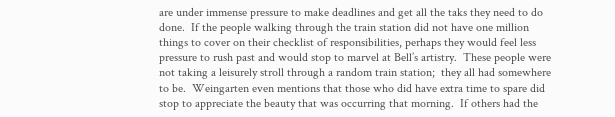are under immense pressure to make deadlines and get all the taks they need to do done.  If the people walking through the train station did not have one million things to cover on their checklist of responsibilities, perhaps they would feel less pressure to rush past and would stop to marvel at Bell’s artistry.  These people were not taking a leisurely stroll through a random train station;  they all had somewhere to be.  Weingarten even mentions that those who did have extra time to spare did stop to appreciate the beauty that was occurring that morning.  If others had the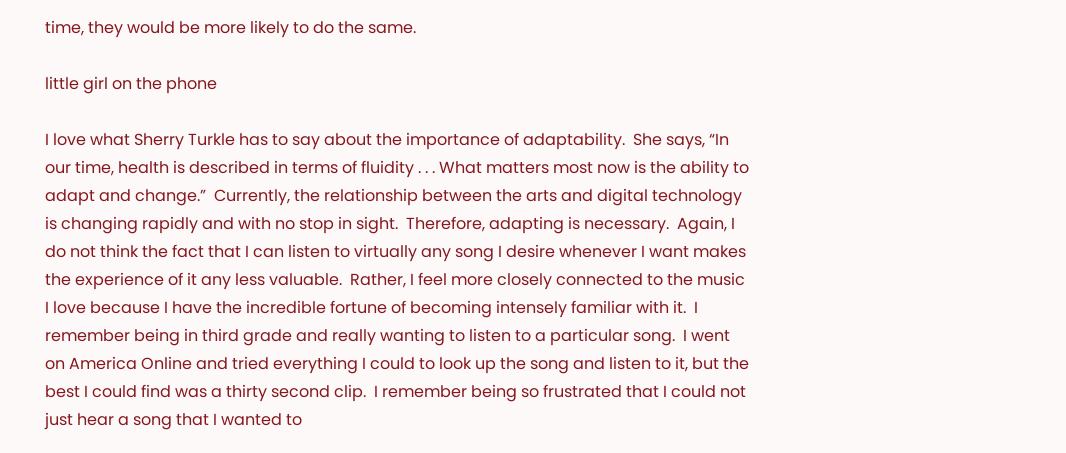time, they would be more likely to do the same.

little girl on the phone

I love what Sherry Turkle has to say about the importance of adaptability.  She says, “In our time, health is described in terms of fluidity . . . What matters most now is the ability to adapt and change.”  Currently, the relationship between the arts and digital technology is changing rapidly and with no stop in sight.  Therefore, adapting is necessary.  Again, I do not think the fact that I can listen to virtually any song I desire whenever I want makes the experience of it any less valuable.  Rather, I feel more closely connected to the music I love because I have the incredible fortune of becoming intensely familiar with it.  I remember being in third grade and really wanting to listen to a particular song.  I went on America Online and tried everything I could to look up the song and listen to it, but the best I could find was a thirty second clip.  I remember being so frustrated that I could not just hear a song that I wanted to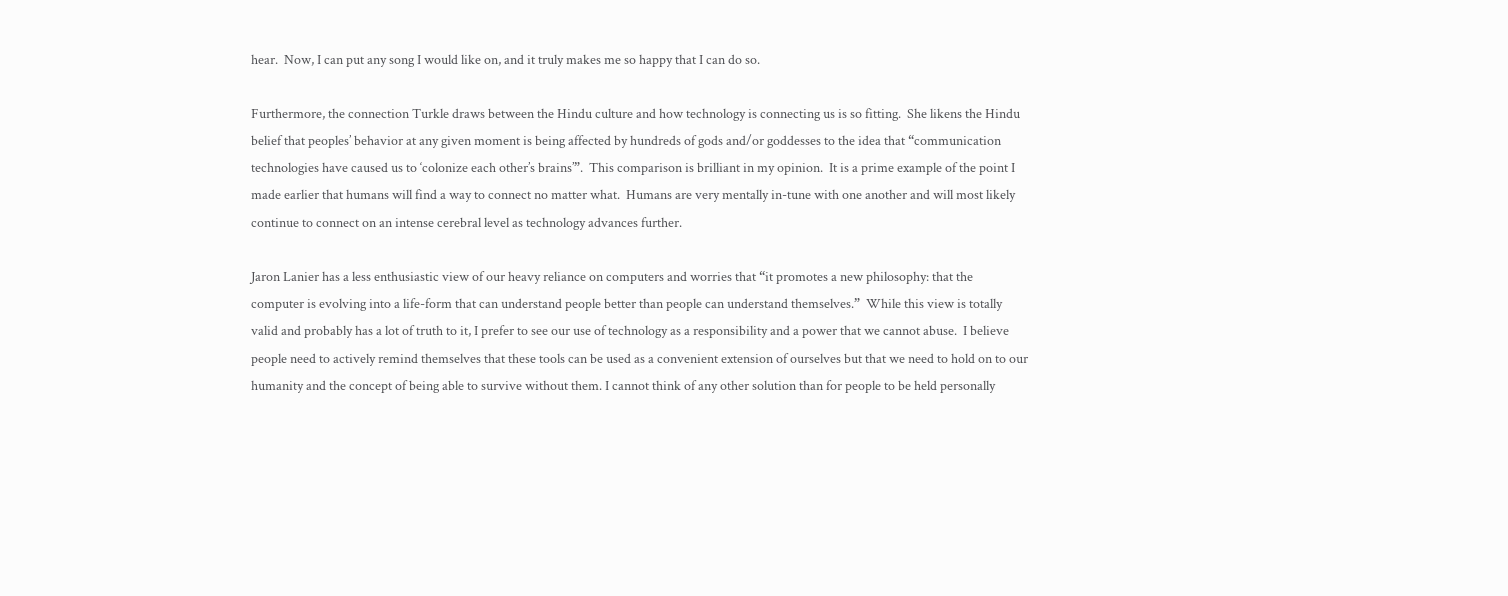hear.  Now, I can put any song I would like on, and it truly makes me so happy that I can do so.

Furthermore, the connection Turkle draws between the Hindu culture and how technology is connecting us is so fitting.  She likens the Hindu belief that peoples’ behavior at any given moment is being affected by hundreds of gods and/or goddesses to the idea that “communication technologies have caused us to ‘colonize each other’s brains’”.  This comparison is brilliant in my opinion.  It is a prime example of the point I made earlier that humans will find a way to connect no matter what.  Humans are very mentally in-tune with one another and will most likely continue to connect on an intense cerebral level as technology advances further.

Jaron Lanier has a less enthusiastic view of our heavy reliance on computers and worries that “it promotes a new philosophy: that the computer is evolving into a life-form that can understand people better than people can understand themselves.”  While this view is totally valid and probably has a lot of truth to it, I prefer to see our use of technology as a responsibility and a power that we cannot abuse.  I believe people need to actively remind themselves that these tools can be used as a convenient extension of ourselves but that we need to hold on to our humanity and the concept of being able to survive without them. I cannot think of any other solution than for people to be held personally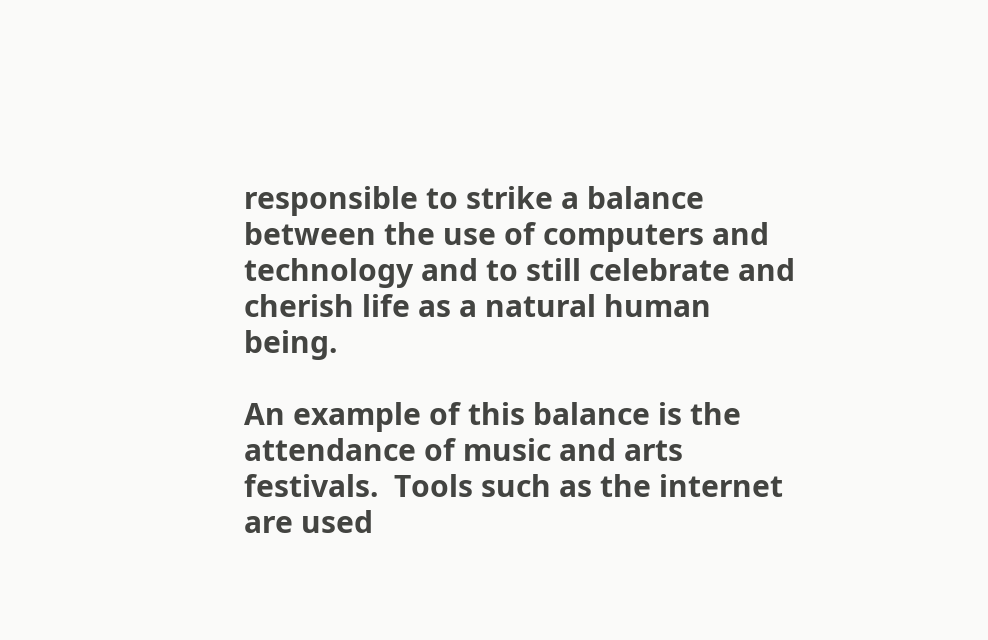responsible to strike a balance between the use of computers and technology and to still celebrate and cherish life as a natural human being.

An example of this balance is the attendance of music and arts festivals.  Tools such as the internet are used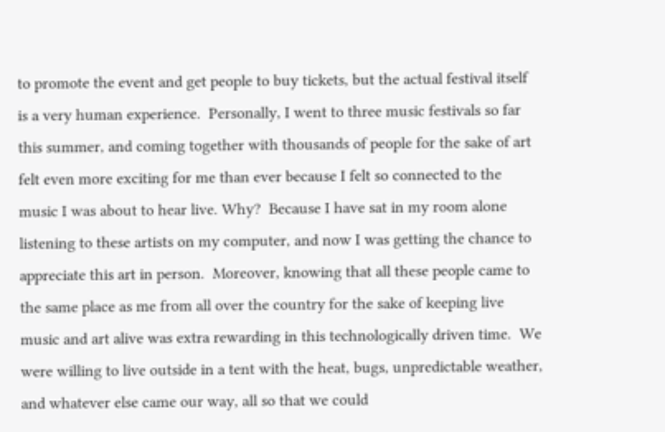to promote the event and get people to buy tickets, but the actual festival itself is a very human experience.  Personally, I went to three music festivals so far this summer, and coming together with thousands of people for the sake of art felt even more exciting for me than ever because I felt so connected to the music I was about to hear live. Why?  Because I have sat in my room alone listening to these artists on my computer, and now I was getting the chance to appreciate this art in person.  Moreover, knowing that all these people came to the same place as me from all over the country for the sake of keeping live music and art alive was extra rewarding in this technologically driven time.  We were willing to live outside in a tent with the heat, bugs, unpredictable weather, and whatever else came our way, all so that we could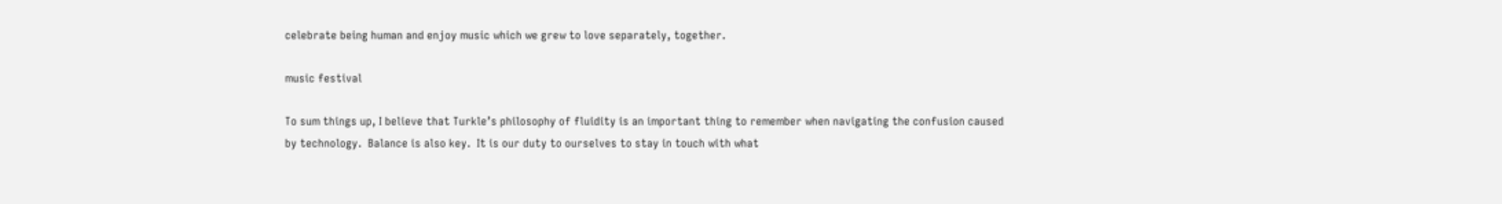celebrate being human and enjoy music which we grew to love separately, together.

music festival

To sum things up, I believe that Turkle’s philosophy of fluidity is an important thing to remember when navigating the confusion caused by technology.  Balance is also key.  It is our duty to ourselves to stay in touch with what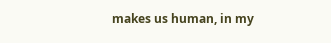makes us human, in my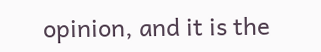opinion, and it is the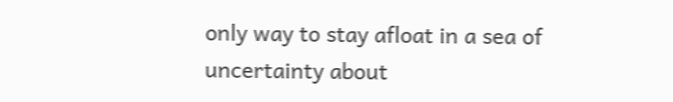only way to stay afloat in a sea of uncertainty about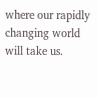where our rapidly changing world will take us.